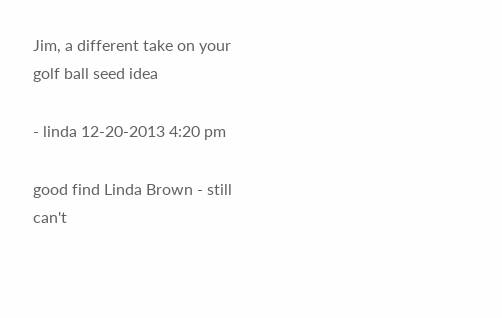Jim, a different take on your golf ball seed idea

- linda 12-20-2013 4:20 pm

good find Linda Brown - still can't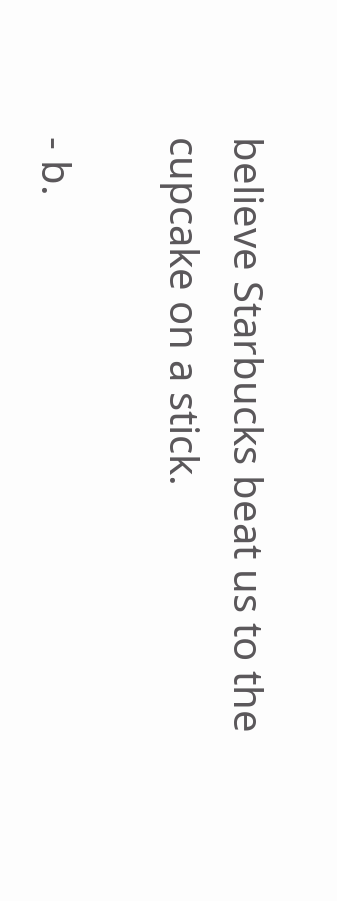believe Starbucks beat us to the cupcake on a stick.

- b.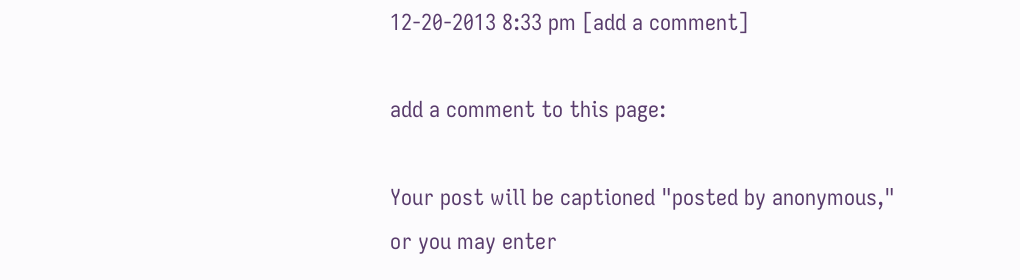12-20-2013 8:33 pm [add a comment]

add a comment to this page:

Your post will be captioned "posted by anonymous,"
or you may enter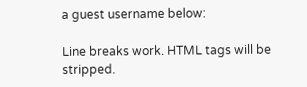a guest username below:

Line breaks work. HTML tags will be stripped.